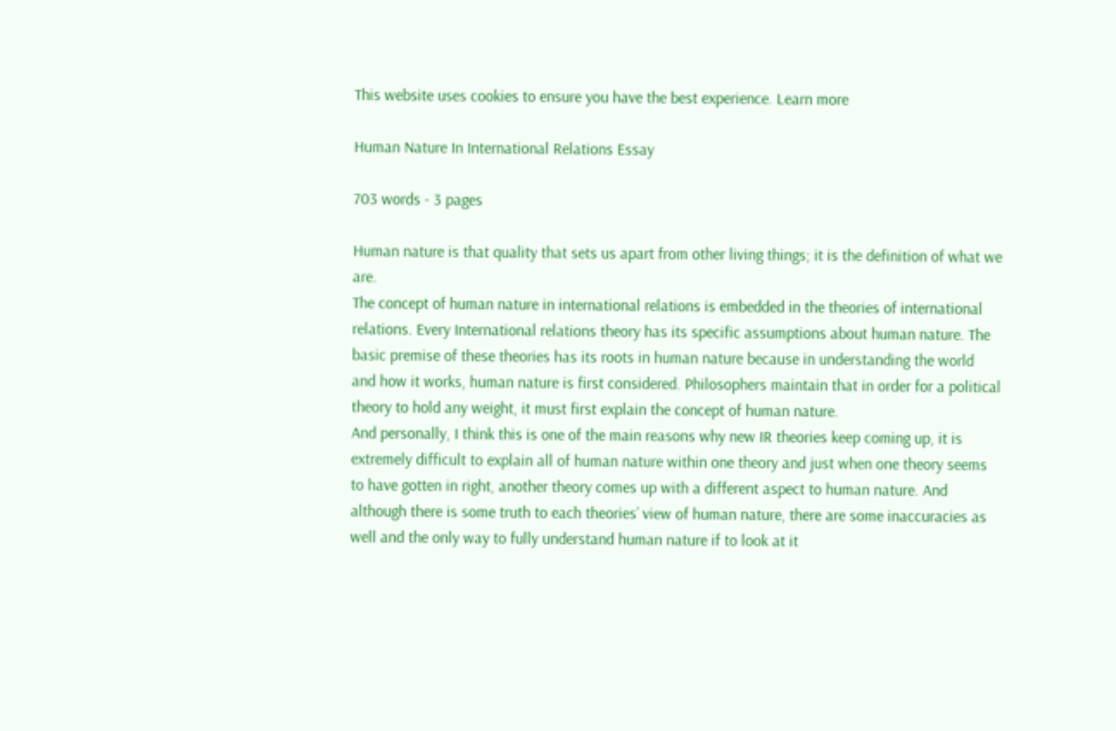This website uses cookies to ensure you have the best experience. Learn more

Human Nature In International Relations Essay

703 words - 3 pages

Human nature is that quality that sets us apart from other living things; it is the definition of what we are.
The concept of human nature in international relations is embedded in the theories of international relations. Every International relations theory has its specific assumptions about human nature. The basic premise of these theories has its roots in human nature because in understanding the world and how it works, human nature is first considered. Philosophers maintain that in order for a political theory to hold any weight, it must first explain the concept of human nature.
And personally, I think this is one of the main reasons why new IR theories keep coming up, it is extremely difficult to explain all of human nature within one theory and just when one theory seems to have gotten in right, another theory comes up with a different aspect to human nature. And although there is some truth to each theories’ view of human nature, there are some inaccuracies as well and the only way to fully understand human nature if to look at it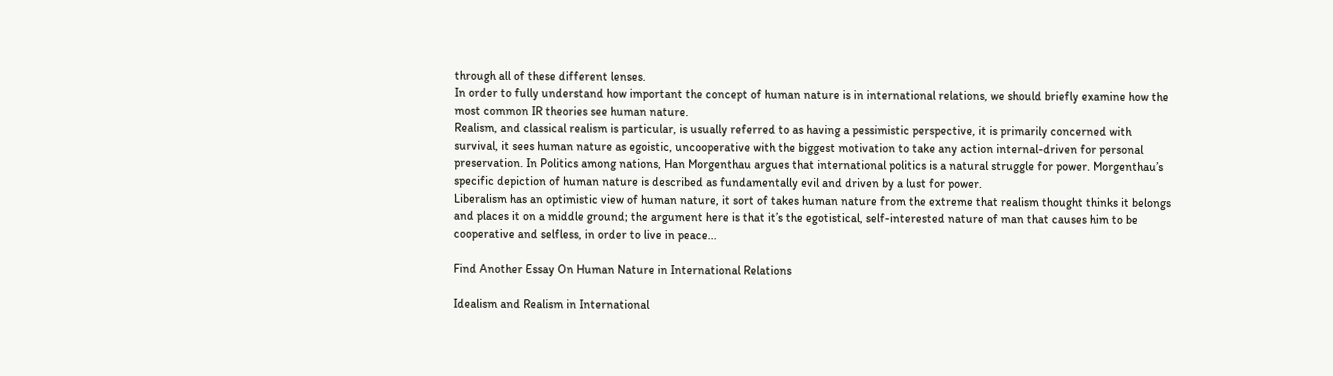through all of these different lenses.
In order to fully understand how important the concept of human nature is in international relations, we should briefly examine how the most common IR theories see human nature.
Realism, and classical realism is particular, is usually referred to as having a pessimistic perspective, it is primarily concerned with survival, it sees human nature as egoistic, uncooperative with the biggest motivation to take any action internal-driven for personal preservation. In Politics among nations, Han Morgenthau argues that international politics is a natural struggle for power. Morgenthau’s specific depiction of human nature is described as fundamentally evil and driven by a lust for power.
Liberalism has an optimistic view of human nature, it sort of takes human nature from the extreme that realism thought thinks it belongs and places it on a middle ground; the argument here is that it’s the egotistical, self-interested nature of man that causes him to be cooperative and selfless, in order to live in peace...

Find Another Essay On Human Nature in International Relations

Idealism and Realism in International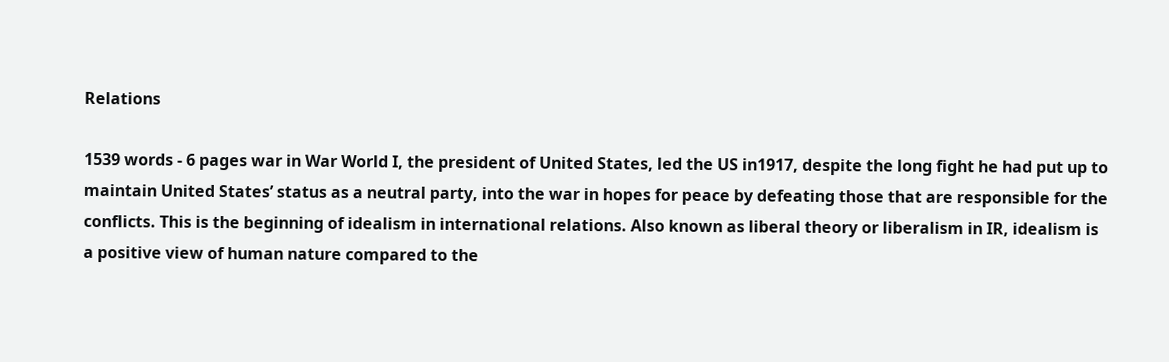Relations

1539 words - 6 pages war in War World I, the president of United States, led the US in1917, despite the long fight he had put up to maintain United States’ status as a neutral party, into the war in hopes for peace by defeating those that are responsible for the conflicts. This is the beginning of idealism in international relations. Also known as liberal theory or liberalism in IR, idealism is a positive view of human nature compared to the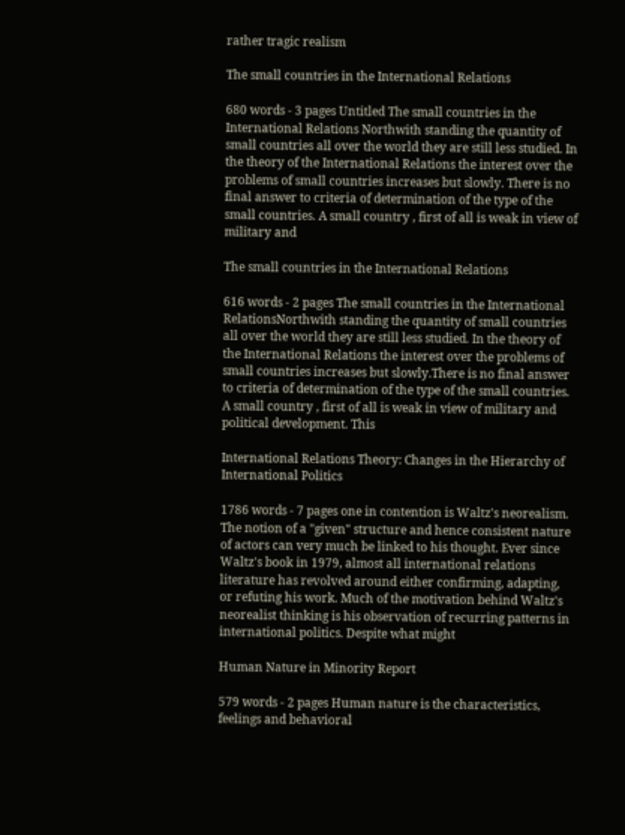rather tragic realism

The small countries in the International Relations

680 words - 3 pages Untitled The small countries in the International Relations Northwith standing the quantity of small countries all over the world they are still less studied. In the theory of the International Relations the interest over the problems of small countries increases but slowly. There is no final answer to criteria of determination of the type of the small countries. A small country , first of all is weak in view of military and

The small countries in the International Relations

616 words - 2 pages The small countries in the International RelationsNorthwith standing the quantity of small countries all over the world they are still less studied. In the theory of the International Relations the interest over the problems of small countries increases but slowly.There is no final answer to criteria of determination of the type of the small countries. A small country , first of all is weak in view of military and political development. This

International Relations Theory: Changes in the Hierarchy of International Politics

1786 words - 7 pages one in contention is Waltz's neorealism. The notion of a "given" structure and hence consistent nature of actors can very much be linked to his thought. Ever since Waltz's book in 1979, almost all international relations literature has revolved around either confirming, adapting, or refuting his work. Much of the motivation behind Waltz's neorealist thinking is his observation of recurring patterns in international politics. Despite what might

Human Nature in Minority Report

579 words - 2 pages Human nature is the characteristics, feelings and behavioral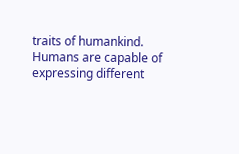traits of humankind. Humans are capable of expressing different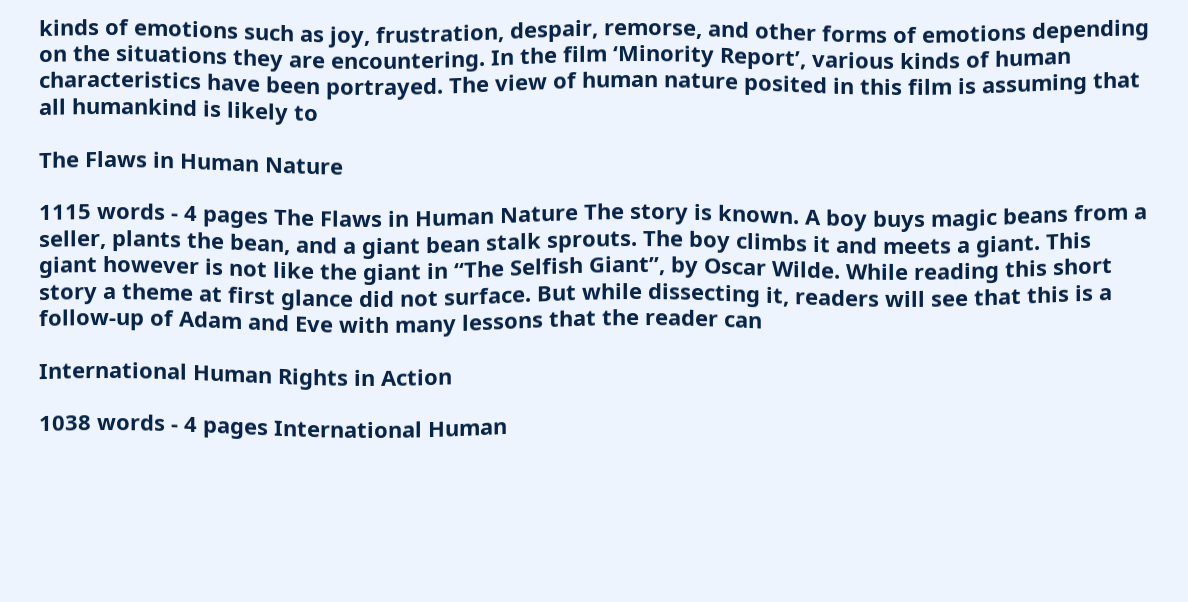kinds of emotions such as joy, frustration, despair, remorse, and other forms of emotions depending on the situations they are encountering. In the film ‘Minority Report’, various kinds of human characteristics have been portrayed. The view of human nature posited in this film is assuming that all humankind is likely to

The Flaws in Human Nature

1115 words - 4 pages The Flaws in Human Nature The story is known. A boy buys magic beans from a seller, plants the bean, and a giant bean stalk sprouts. The boy climbs it and meets a giant. This giant however is not like the giant in “The Selfish Giant”, by Oscar Wilde. While reading this short story a theme at first glance did not surface. But while dissecting it, readers will see that this is a follow-up of Adam and Eve with many lessons that the reader can

International Human Rights in Action

1038 words - 4 pages International Human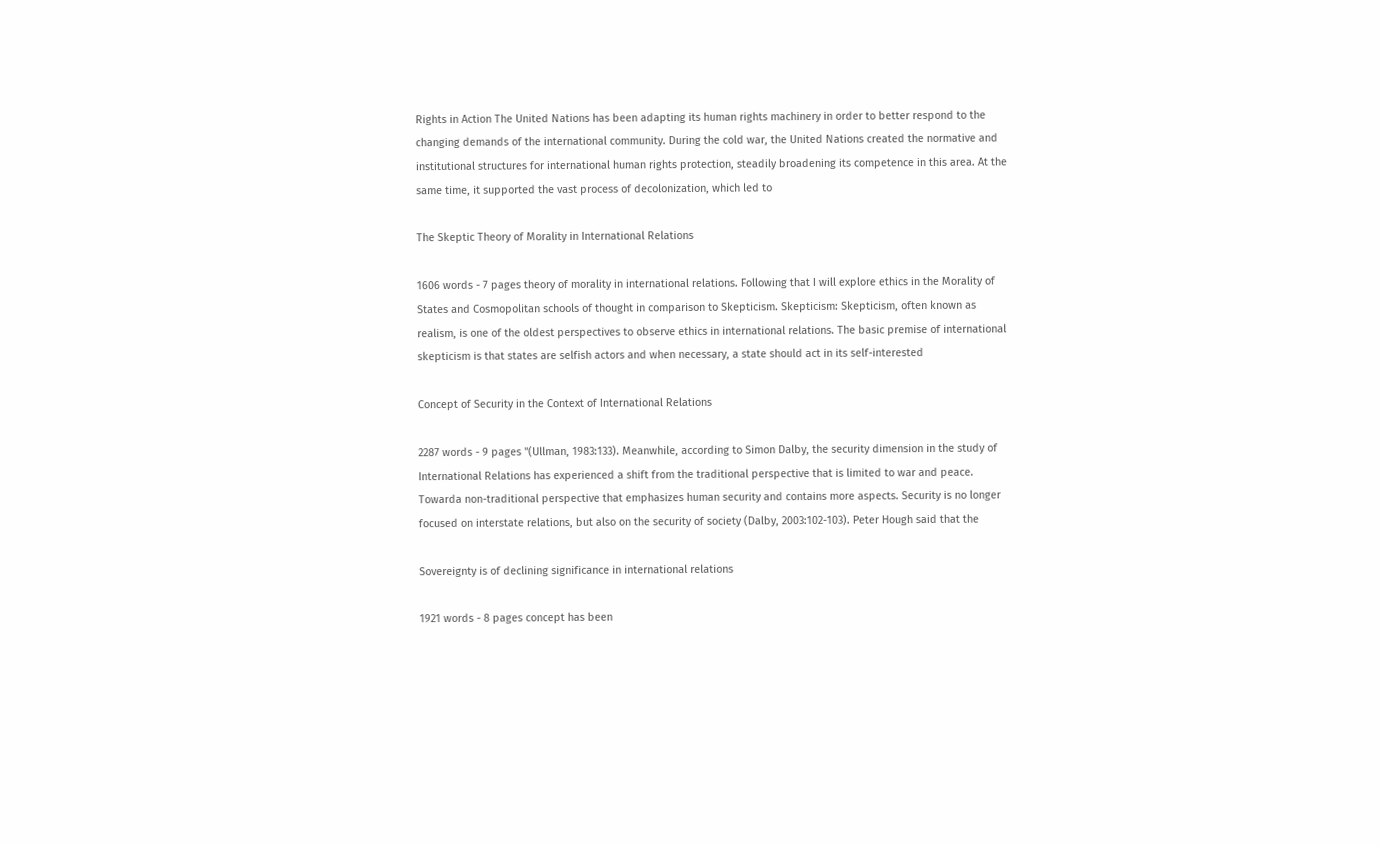Rights in Action The United Nations has been adapting its human rights machinery in order to better respond to the changing demands of the international community. During the cold war, the United Nations created the normative and institutional structures for international human rights protection, steadily broadening its competence in this area. At the same time, it supported the vast process of decolonization, which led to

The Skeptic Theory of Morality in International Relations

1606 words - 7 pages theory of morality in international relations. Following that I will explore ethics in the Morality of States and Cosmopolitan schools of thought in comparison to Skepticism. Skepticism: Skepticism, often known as realism, is one of the oldest perspectives to observe ethics in international relations. The basic premise of international skepticism is that states are selfish actors and when necessary, a state should act in its self-interested

Concept of Security in the Context of International Relations

2287 words - 9 pages "(Ullman, 1983:133). Meanwhile, according to Simon Dalby, the security dimension in the study of International Relations has experienced a shift from the traditional perspective that is limited to war and peace. Towarda non-traditional perspective that emphasizes human security and contains more aspects. Security is no longer focused on interstate relations, but also on the security of society (Dalby, 2003:102-103). Peter Hough said that the

Sovereignty is of declining significance in international relations

1921 words - 8 pages concept has been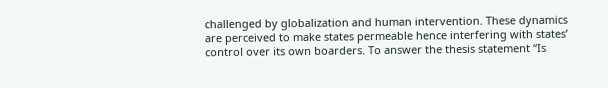challenged by globalization and human intervention. These dynamics are perceived to make states permeable hence interfering with states’ control over its own boarders. To answer the thesis statement “Is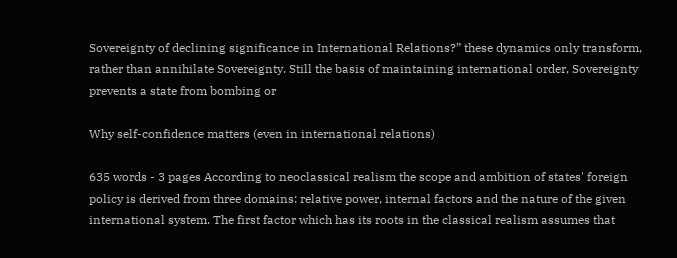Sovereignty of declining significance in International Relations?” these dynamics only transform, rather than annihilate Sovereignty. Still the basis of maintaining international order, Sovereignty prevents a state from bombing or

Why self-confidence matters (even in international relations)

635 words - 3 pages According to neoclassical realism the scope and ambition of states' foreign policy is derived from three domains: relative power, internal factors and the nature of the given international system. The first factor which has its roots in the classical realism assumes that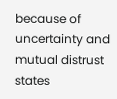because of uncertainty and mutual distrust states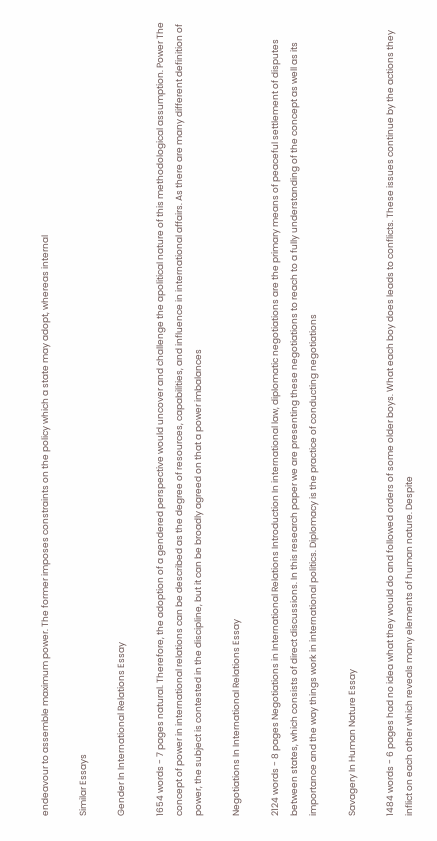endeavour to assemble maximum power. The former imposes constraints on the policy which a state may adopt, whereas internal

Similar Essays

Gender In International Relations Essay

1654 words - 7 pages natural. Therefore, the adoption of a gendered perspective would uncover and challenge the apolitical nature of this methodological assumption. Power The concept of power in international relations can be described as the degree of resources, capabilities, and influence in international affairs. As there are many different definition of power, the subject is contested in the discipline, but it can be broadly agreed on that a power imbalances

Negotiations In International Relations Essay

2124 words - 8 pages Negotiations in International Relations Introduction In international law, diplomatic negotiations are the primary means of peaceful settlement of disputes between states, which consists of direct discussions. In this research paper we are presenting these negotiations to reach to a fully understanding of the concept as well as its importance and the way things work in international politics. Diplomacy is the practice of conducting negotiations

Savagery In Human Nature Essay

1484 words - 6 pages had no idea what they would do and followed orders of some older boys. What each boy does leads to conflicts. These issues continue by the actions they inflict on each other which reveals many elements of human nature. Despite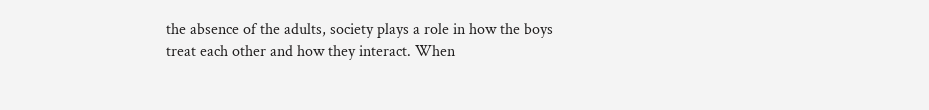the absence of the adults, society plays a role in how the boys treat each other and how they interact. When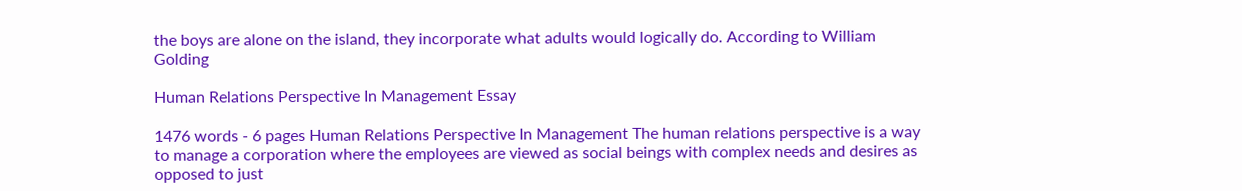the boys are alone on the island, they incorporate what adults would logically do. According to William Golding

Human Relations Perspective In Management Essay

1476 words - 6 pages Human Relations Perspective In Management The human relations perspective is a way to manage a corporation where the employees are viewed as social beings with complex needs and desires as opposed to just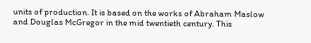units of production. It is based on the works of Abraham Maslow and Douglas McGregor in the mid twentieth century. This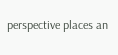perspective places an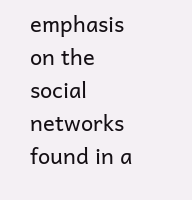emphasis on the social networks found in a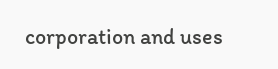corporation and uses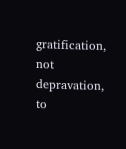gratification, not depravation, to